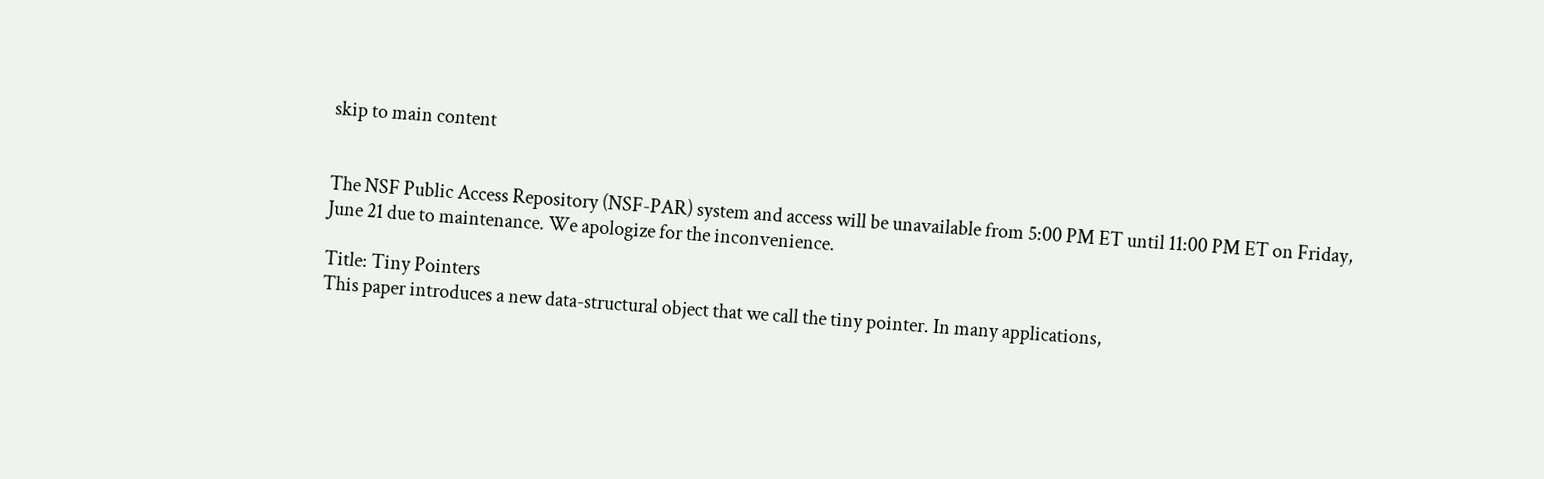skip to main content


The NSF Public Access Repository (NSF-PAR) system and access will be unavailable from 5:00 PM ET until 11:00 PM ET on Friday, June 21 due to maintenance. We apologize for the inconvenience.

Title: Tiny Pointers
This paper introduces a new data-structural object that we call the tiny pointer. In many applications,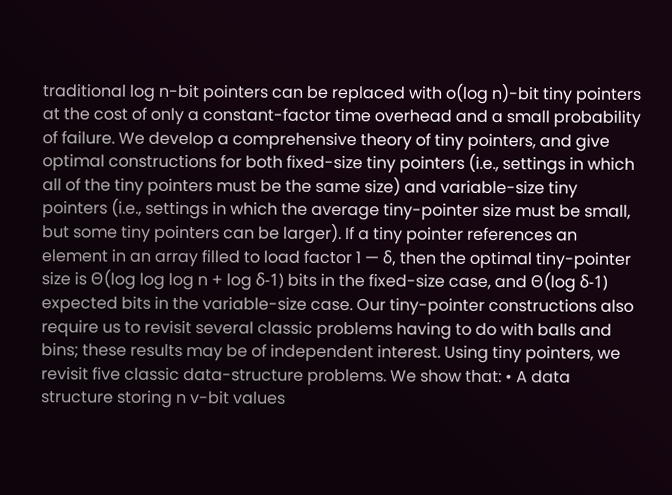traditional log n-bit pointers can be replaced with o(log n)-bit tiny pointers at the cost of only a constant-factor time overhead and a small probability of failure. We develop a comprehensive theory of tiny pointers, and give optimal constructions for both fixed-size tiny pointers (i.e., settings in which all of the tiny pointers must be the same size) and variable-size tiny pointers (i.e., settings in which the average tiny-pointer size must be small, but some tiny pointers can be larger). If a tiny pointer references an element in an array filled to load factor 1 — δ, then the optimal tiny-pointer size is Θ(log log log n + log δ-1) bits in the fixed-size case, and Θ(log δ-1) expected bits in the variable-size case. Our tiny-pointer constructions also require us to revisit several classic problems having to do with balls and bins; these results may be of independent interest. Using tiny pointers, we revisit five classic data-structure problems. We show that: • A data structure storing n v-bit values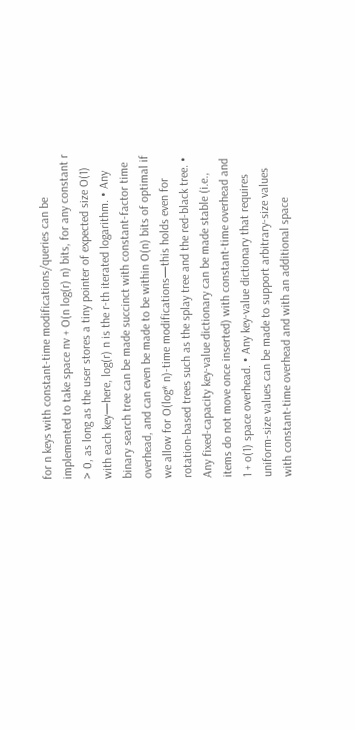for n keys with constant-time modifications/queries can be implemented to take space nv + O(n log(r) n) bits, for any constant r > 0, as long as the user stores a tiny pointer of expected size O(1) with each key—here, log(r) n is the r-th iterated logarithm. • Any binary search tree can be made succinct with constant-factor time overhead, and can even be made to be within O(n) bits of optimal if we allow for O(log* n)-time modifications—this holds even for rotation-based trees such as the splay tree and the red-black tree. • Any fixed-capacity key-value dictionary can be made stable (i.e., items do not move once inserted) with constant-time overhead and 1 + o(1) space overhead. • Any key-value dictionary that requires uniform-size values can be made to support arbitrary-size values with constant-time overhead and with an additional space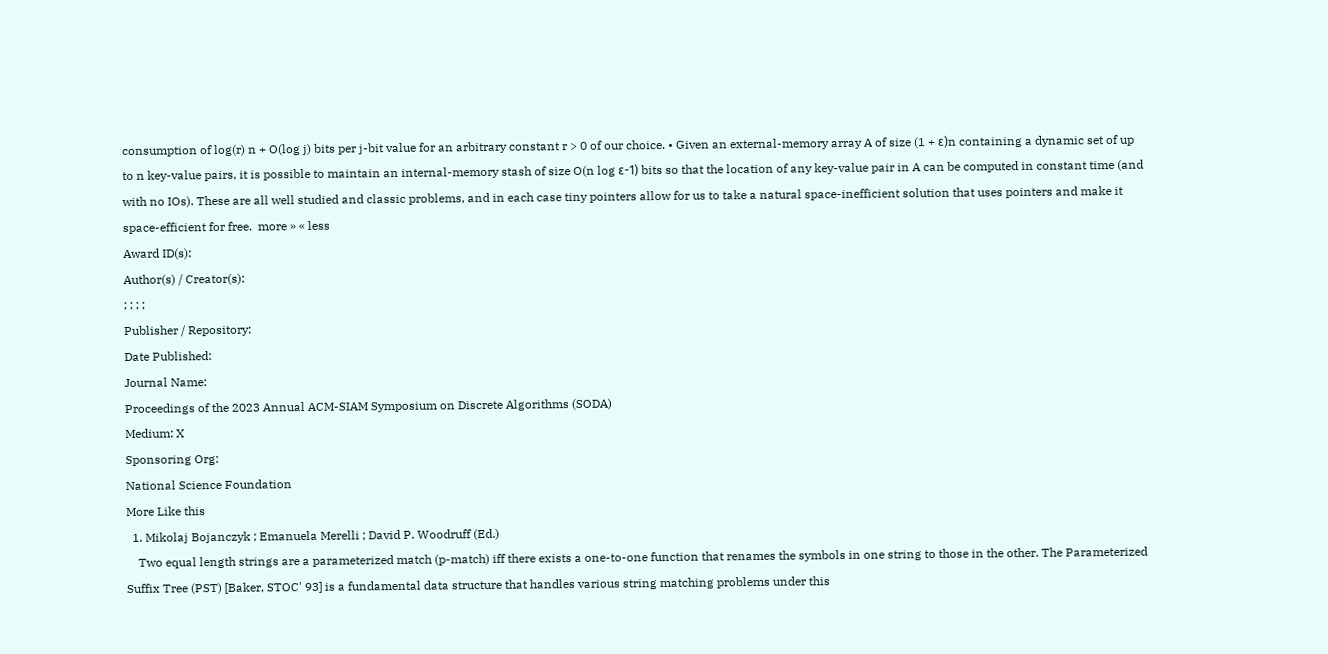consumption of log(r) n + O(log j) bits per j-bit value for an arbitrary constant r > 0 of our choice. • Given an external-memory array A of size (1 + ε)n containing a dynamic set of up to n key-value pairs, it is possible to maintain an internal-memory stash of size O(n log ε-1) bits so that the location of any key-value pair in A can be computed in constant time (and with no IOs). These are all well studied and classic problems, and in each case tiny pointers allow for us to take a natural space-inefficient solution that uses pointers and make it space-efficient for free.  more » « less
Award ID(s):
Author(s) / Creator(s):
; ; ; ;
Publisher / Repository:
Date Published:
Journal Name:
Proceedings of the 2023 Annual ACM-SIAM Symposium on Discrete Algorithms (SODA)
Medium: X
Sponsoring Org:
National Science Foundation
More Like this
  1. Mikolaj Bojanczyk ; Emanuela Merelli ; David P. Woodruff (Ed.)
    Two equal length strings are a parameterized match (p-match) iff there exists a one-to-one function that renames the symbols in one string to those in the other. The Parameterized Suffix Tree (PST) [Baker, STOC' 93] is a fundamental data structure that handles various string matching problems under this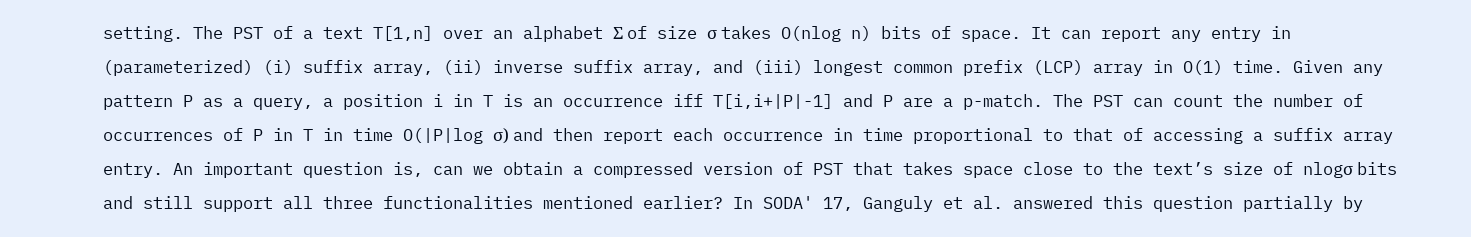setting. The PST of a text T[1,n] over an alphabet Σ of size σ takes O(nlog n) bits of space. It can report any entry in (parameterized) (i) suffix array, (ii) inverse suffix array, and (iii) longest common prefix (LCP) array in O(1) time. Given any pattern P as a query, a position i in T is an occurrence iff T[i,i+|P|-1] and P are a p-match. The PST can count the number of occurrences of P in T in time O(|P|log σ) and then report each occurrence in time proportional to that of accessing a suffix array entry. An important question is, can we obtain a compressed version of PST that takes space close to the text’s size of nlogσ bits and still support all three functionalities mentioned earlier? In SODA' 17, Ganguly et al. answered this question partially by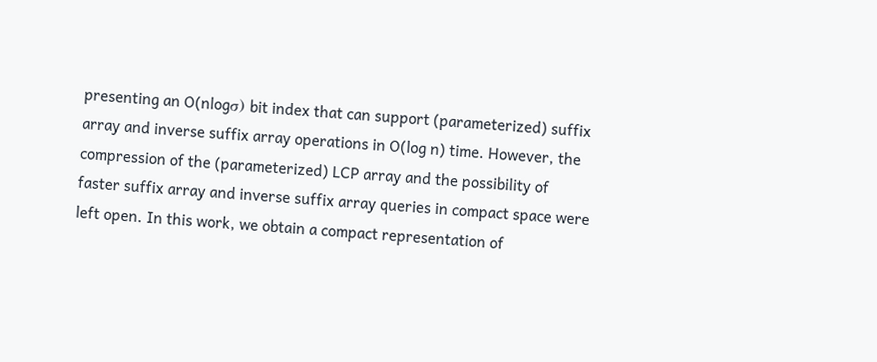presenting an O(nlogσ) bit index that can support (parameterized) suffix array and inverse suffix array operations in O(log n) time. However, the compression of the (parameterized) LCP array and the possibility of faster suffix array and inverse suffix array queries in compact space were left open. In this work, we obtain a compact representation of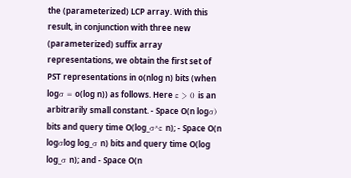the (parameterized) LCP array. With this result, in conjunction with three new (parameterized) suffix array representations, we obtain the first set of PST representations in o(nlog n) bits (when logσ = o(log n)) as follows. Here ε > 0 is an arbitrarily small constant. - Space O(n logσ) bits and query time O(log_σ^ε n); - Space O(n logσlog log_σ n) bits and query time O(log log_σ n); and - Space O(n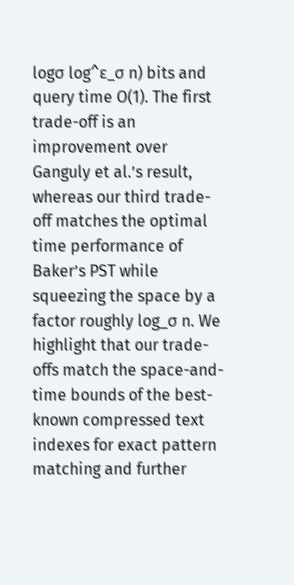logσ log^ε_σ n) bits and query time O(1). The first trade-off is an improvement over Ganguly et al.’s result, whereas our third trade-off matches the optimal time performance of Baker’s PST while squeezing the space by a factor roughly log_σ n. We highlight that our trade-offs match the space-and-time bounds of the best-known compressed text indexes for exact pattern matching and further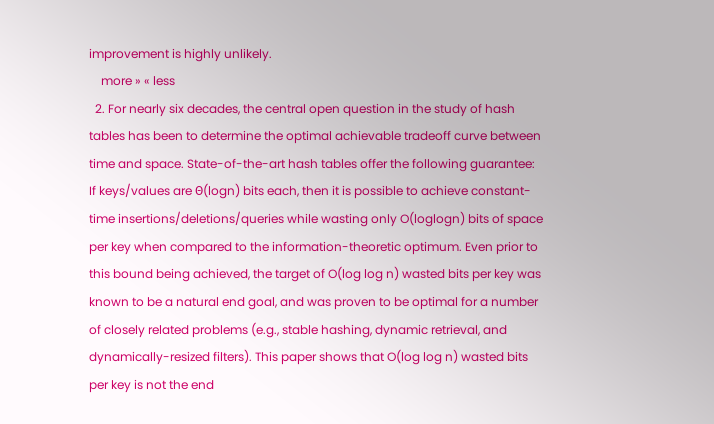improvement is highly unlikely.
    more » « less
  2. For nearly six decades, the central open question in the study of hash tables has been to determine the optimal achievable tradeoff curve between time and space. State-of-the-art hash tables offer the following guarantee: If keys/values are Θ(logn) bits each, then it is possible to achieve constant-time insertions/deletions/queries while wasting only O(loglogn) bits of space per key when compared to the information-theoretic optimum. Even prior to this bound being achieved, the target of O(log log n) wasted bits per key was known to be a natural end goal, and was proven to be optimal for a number of closely related problems (e.g., stable hashing, dynamic retrieval, and dynamically-resized filters). This paper shows that O(log log n) wasted bits per key is not the end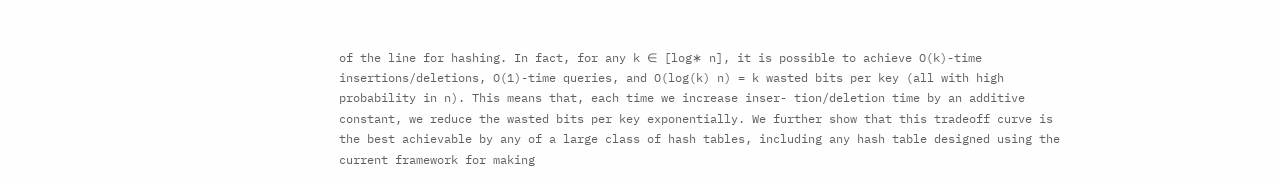of the line for hashing. In fact, for any k ∈ [log∗ n], it is possible to achieve O(k)-time insertions/deletions, O(1)-time queries, and O(log(k) n) = k wasted bits per key (all with high probability in n). This means that, each time we increase inser- tion/deletion time by an additive constant, we reduce the wasted bits per key exponentially. We further show that this tradeoff curve is the best achievable by any of a large class of hash tables, including any hash table designed using the current framework for making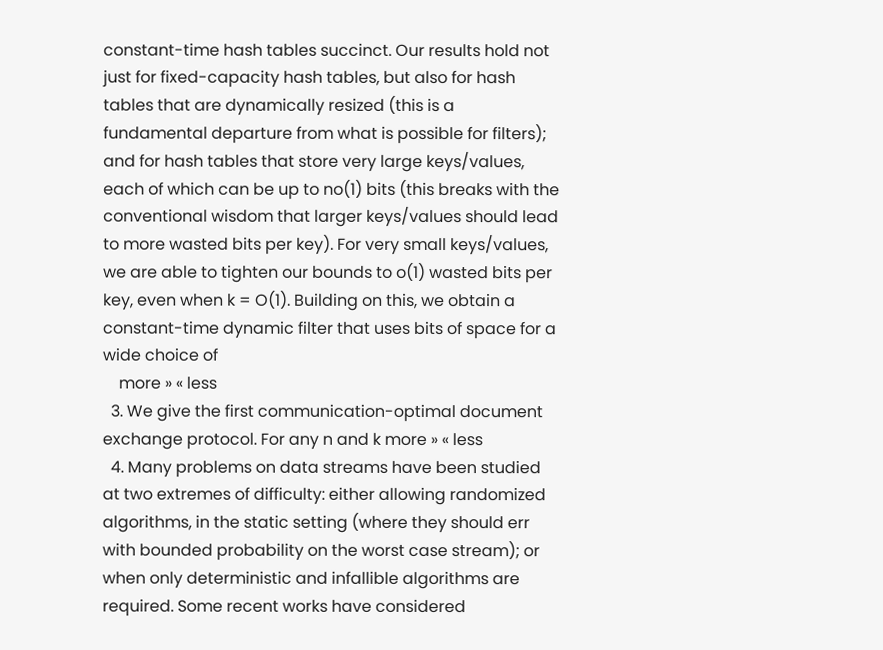constant-time hash tables succinct. Our results hold not just for fixed-capacity hash tables, but also for hash tables that are dynamically resized (this is a fundamental departure from what is possible for filters); and for hash tables that store very large keys/values, each of which can be up to no(1) bits (this breaks with the conventional wisdom that larger keys/values should lead to more wasted bits per key). For very small keys/values, we are able to tighten our bounds to o(1) wasted bits per key, even when k = O(1). Building on this, we obtain a constant-time dynamic filter that uses bits of space for a wide choice of
    more » « less
  3. We give the first communication-optimal document exchange protocol. For any n and k more » « less
  4. Many problems on data streams have been studied at two extremes of difficulty: either allowing randomized algorithms, in the static setting (where they should err with bounded probability on the worst case stream); or when only deterministic and infallible algorithms are required. Some recent works have considered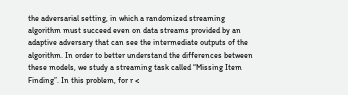the adversarial setting, in which a randomized streaming algorithm must succeed even on data streams provided by an adaptive adversary that can see the intermediate outputs of the algorithm. In order to better understand the differences between these models, we study a streaming task called “Missing Item Finding”. In this problem, for r <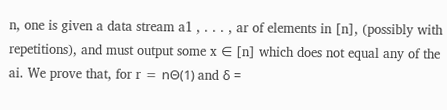n, one is given a data stream a1 , . . . , ar of elements in [n], (possibly with repetitions), and must output some x ∈ [n] which does not equal any of the ai. We prove that, for r = nΘ(1) and δ =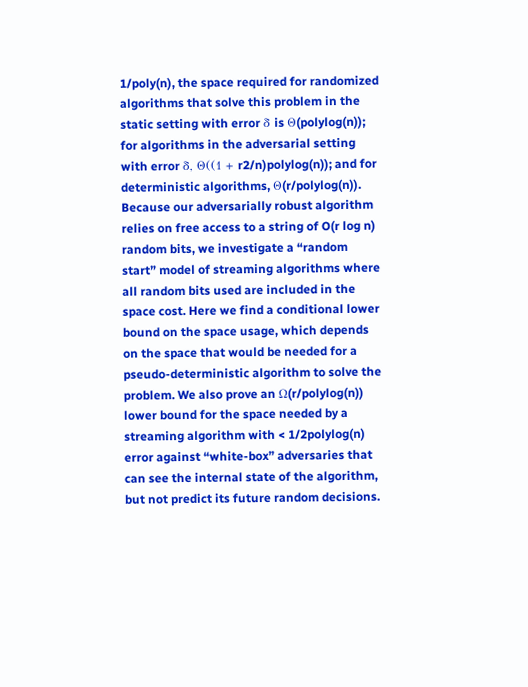1/poly(n), the space required for randomized algorithms that solve this problem in the static setting with error δ is Θ(polylog(n)); for algorithms in the adversarial setting with error δ, Θ((1 + r2/n)polylog(n)); and for deterministic algorithms, Θ(r/polylog(n)). Because our adversarially robust algorithm relies on free access to a string of O(r log n) random bits, we investigate a “random start” model of streaming algorithms where all random bits used are included in the space cost. Here we find a conditional lower bound on the space usage, which depends on the space that would be needed for a pseudo-deterministic algorithm to solve the problem. We also prove an Ω(r/polylog(n)) lower bound for the space needed by a streaming algorithm with < 1/2polylog(n) error against “white-box” adversaries that can see the internal state of the algorithm, but not predict its future random decisions.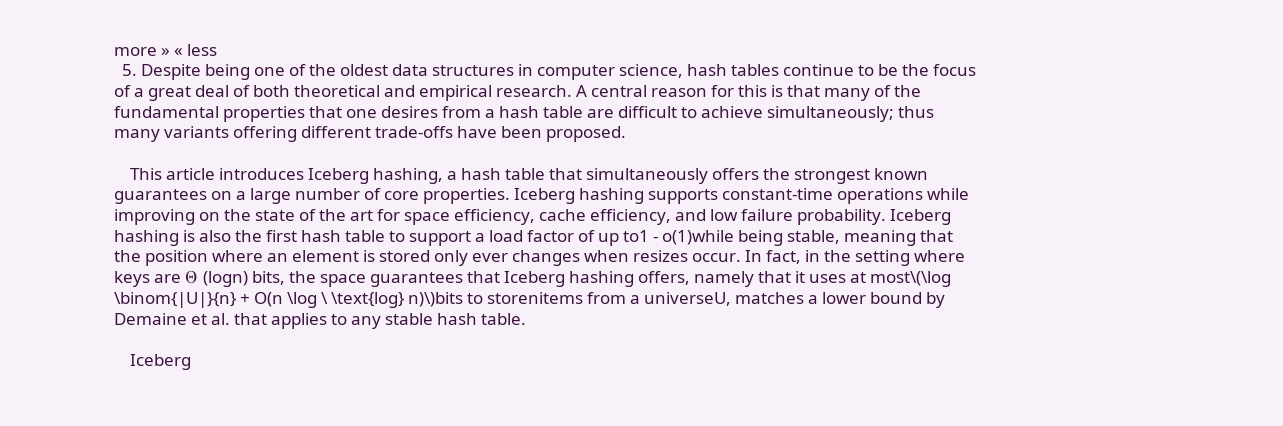more » « less
  5. Despite being one of the oldest data structures in computer science, hash tables continue to be the focus of a great deal of both theoretical and empirical research. A central reason for this is that many of the fundamental properties that one desires from a hash table are difficult to achieve simultaneously; thus many variants offering different trade-offs have been proposed.

    This article introduces Iceberg hashing, a hash table that simultaneously offers the strongest known guarantees on a large number of core properties. Iceberg hashing supports constant-time operations while improving on the state of the art for space efficiency, cache efficiency, and low failure probability. Iceberg hashing is also the first hash table to support a load factor of up to1 - o(1)while being stable, meaning that the position where an element is stored only ever changes when resizes occur. In fact, in the setting where keys are Θ (logn) bits, the space guarantees that Iceberg hashing offers, namely that it uses at most\(\log \binom{|U|}{n} + O(n \log \ \text{log} n)\)bits to storenitems from a universeU, matches a lower bound by Demaine et al. that applies to any stable hash table.

    Iceberg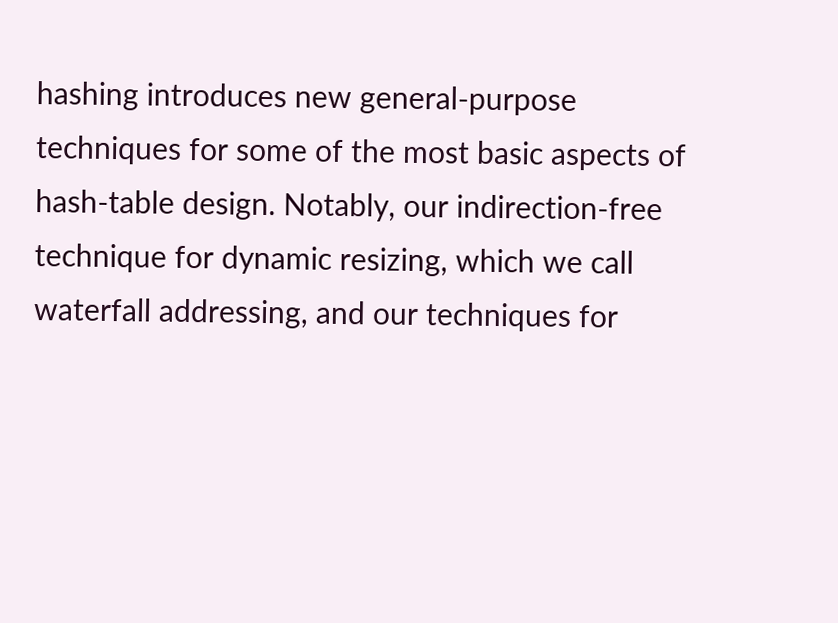hashing introduces new general-purpose techniques for some of the most basic aspects of hash-table design. Notably, our indirection-free technique for dynamic resizing, which we call waterfall addressing, and our techniques for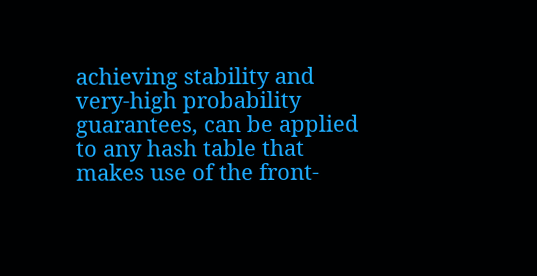achieving stability and very-high probability guarantees, can be applied to any hash table that makes use of the front-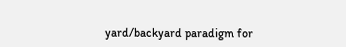yard/backyard paradigm for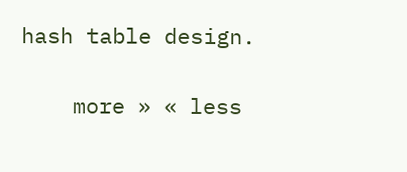hash table design.

    more » « less